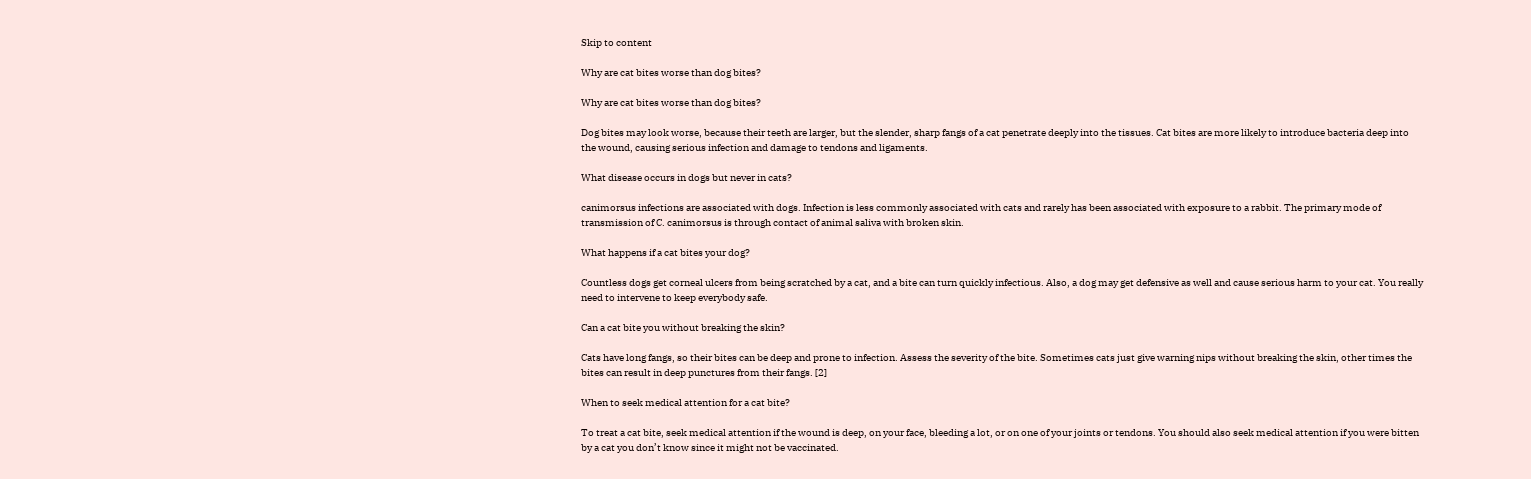Skip to content

Why are cat bites worse than dog bites?

Why are cat bites worse than dog bites?

Dog bites may look worse, because their teeth are larger, but the slender, sharp fangs of a cat penetrate deeply into the tissues. Cat bites are more likely to introduce bacteria deep into the wound, causing serious infection and damage to tendons and ligaments.

What disease occurs in dogs but never in cats?

canimorsus infections are associated with dogs. Infection is less commonly associated with cats and rarely has been associated with exposure to a rabbit. The primary mode of transmission of C. canimorsus is through contact of animal saliva with broken skin.

What happens if a cat bites your dog?

Countless dogs get corneal ulcers from being scratched by a cat, and a bite can turn quickly infectious. Also, a dog may get defensive as well and cause serious harm to your cat. You really need to intervene to keep everybody safe.

Can a cat bite you without breaking the skin?

Cats have long fangs, so their bites can be deep and prone to infection. Assess the severity of the bite. Sometimes cats just give warning nips without breaking the skin, other times the bites can result in deep punctures from their fangs. [2]

When to seek medical attention for a cat bite?

To treat a cat bite, seek medical attention if the wound is deep, on your face, bleeding a lot, or on one of your joints or tendons. You should also seek medical attention if you were bitten by a cat you don’t know since it might not be vaccinated.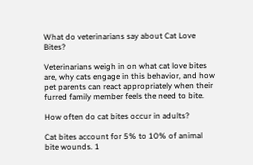What do veterinarians say about Cat Love Bites?

Veterinarians weigh in on what cat love bites are, why cats engage in this behavior, and how pet parents can react appropriately when their furred family member feels the need to bite.

How often do cat bites occur in adults?

Cat bites account for 5% to 10% of animal bite wounds. 1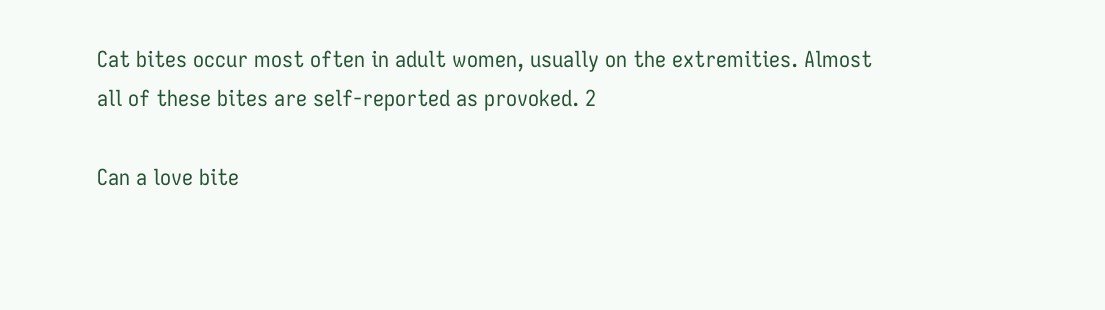Cat bites occur most often in adult women, usually on the extremities. Almost all of these bites are self-reported as provoked. 2

Can a love bite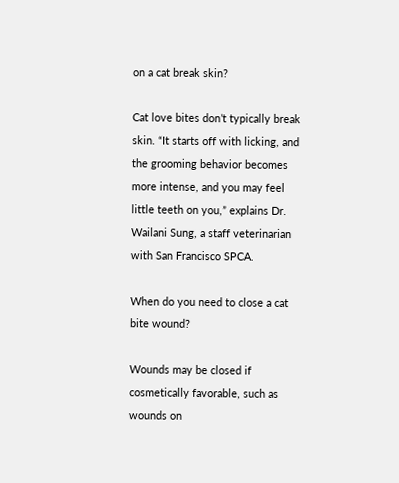on a cat break skin?

Cat love bites don’t typically break skin. “It starts off with licking, and the grooming behavior becomes more intense, and you may feel little teeth on you,” explains Dr. Wailani Sung, a staff veterinarian with San Francisco SPCA.

When do you need to close a cat bite wound?

Wounds may be closed if cosmetically favorable, such as wounds on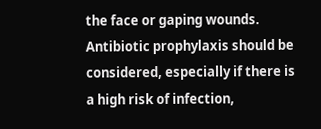the face or gaping wounds. Antibiotic prophylaxis should be considered, especially if there is a high risk of infection,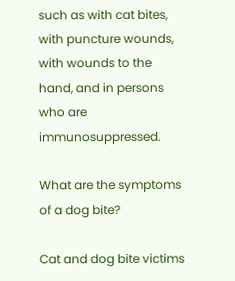such as with cat bites, with puncture wounds, with wounds to the hand, and in persons who are immunosuppressed.

What are the symptoms of a dog bite?

Cat and dog bite victims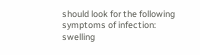should look for the following symptoms of infection: swelling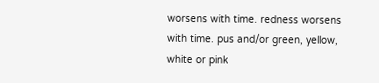worsens with time. redness worsens with time. pus and/or green, yellow, white or pink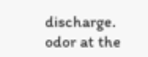discharge. odor at the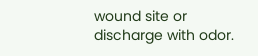wound site or discharge with odor.